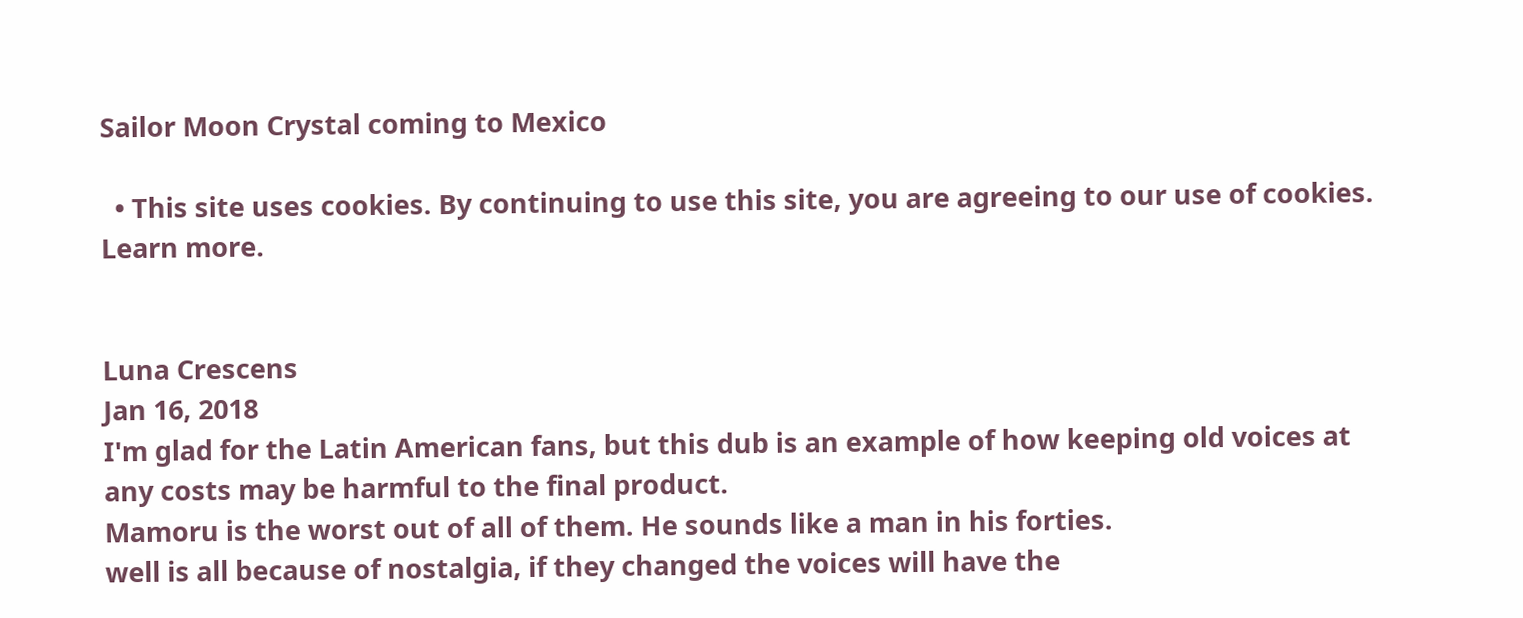Sailor Moon Crystal coming to Mexico

  • This site uses cookies. By continuing to use this site, you are agreeing to our use of cookies. Learn more.


Luna Crescens
Jan 16, 2018
I'm glad for the Latin American fans, but this dub is an example of how keeping old voices at any costs may be harmful to the final product.
Mamoru is the worst out of all of them. He sounds like a man in his forties.
well is all because of nostalgia, if they changed the voices will have the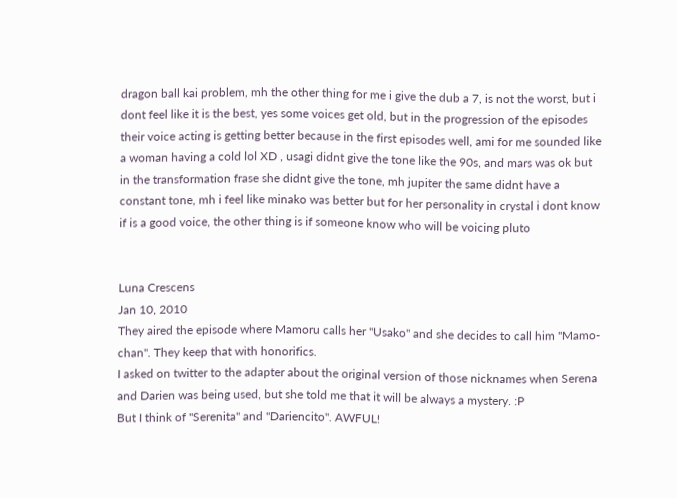dragon ball kai problem, mh the other thing for me i give the dub a 7, is not the worst, but i dont feel like it is the best, yes some voices get old, but in the progression of the episodes their voice acting is getting better because in the first episodes well, ami for me sounded like a woman having a cold lol XD , usagi didnt give the tone like the 90s, and mars was ok but in the transformation frase she didnt give the tone, mh jupiter the same didnt have a constant tone, mh i feel like minako was better but for her personality in crystal i dont know if is a good voice, the other thing is if someone know who will be voicing pluto


Luna Crescens
Jan 10, 2010
They aired the episode where Mamoru calls her "Usako" and she decides to call him "Mamo-chan". They keep that with honorifics.
I asked on twitter to the adapter about the original version of those nicknames when Serena and Darien was being used, but she told me that it will be always a mystery. :P
But I think of "Serenita" and "Dariencito". AWFUL!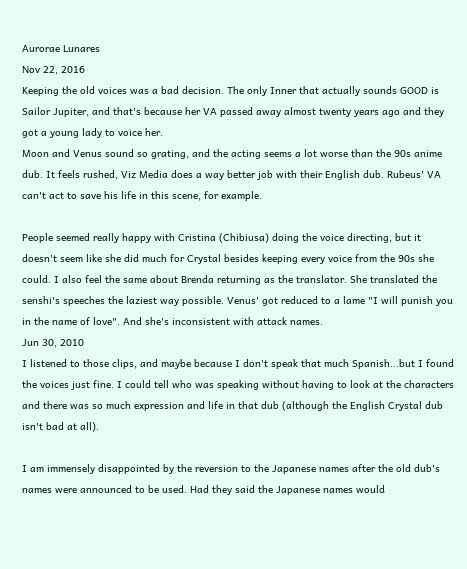Aurorae Lunares
Nov 22, 2016
Keeping the old voices was a bad decision. The only Inner that actually sounds GOOD is Sailor Jupiter, and that's because her VA passed away almost twenty years ago and they got a young lady to voice her.
Moon and Venus sound so grating, and the acting seems a lot worse than the 90s anime dub. It feels rushed, Viz Media does a way better job with their English dub. Rubeus' VA can't act to save his life in this scene, for example.

People seemed really happy with Cristina (Chibiusa) doing the voice directing, but it doesn't seem like she did much for Crystal besides keeping every voice from the 90s she could. I also feel the same about Brenda returning as the translator. She translated the senshi's speeches the laziest way possible. Venus' got reduced to a lame "I will punish you in the name of love". And she's inconsistent with attack names.
Jun 30, 2010
I listened to those clips, and maybe because I don't speak that much Spanish...but I found the voices just fine. I could tell who was speaking without having to look at the characters and there was so much expression and life in that dub (although the English Crystal dub isn't bad at all).

I am immensely disappointed by the reversion to the Japanese names after the old dub's names were announced to be used. Had they said the Japanese names would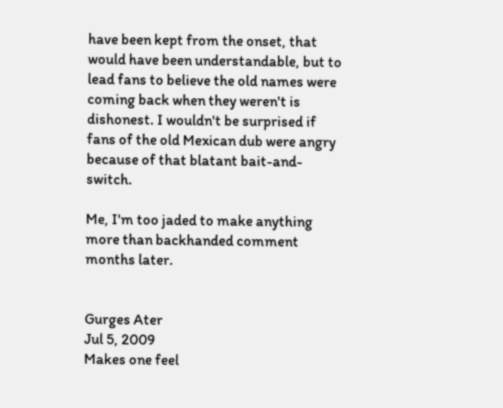have been kept from the onset, that would have been understandable, but to lead fans to believe the old names were coming back when they weren't is dishonest. I wouldn't be surprised if fans of the old Mexican dub were angry because of that blatant bait-and-switch.

Me, I'm too jaded to make anything more than backhanded comment months later.


Gurges Ater
Jul 5, 2009
Makes one feel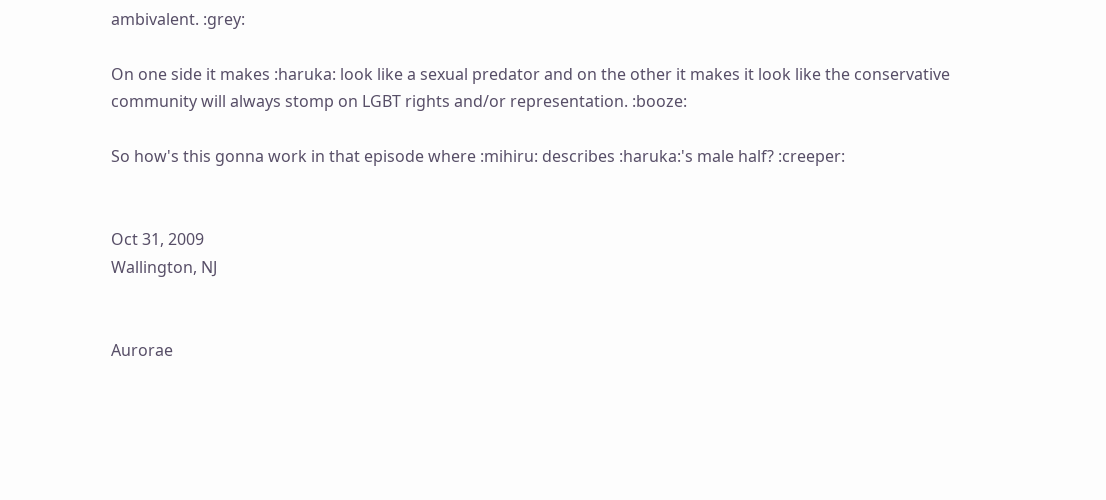ambivalent. :grey:

On one side it makes :haruka: look like a sexual predator and on the other it makes it look like the conservative community will always stomp on LGBT rights and/or representation. :booze:

So how's this gonna work in that episode where :mihiru: describes :haruka:'s male half? :creeper:


Oct 31, 2009
Wallington, NJ


Aurorae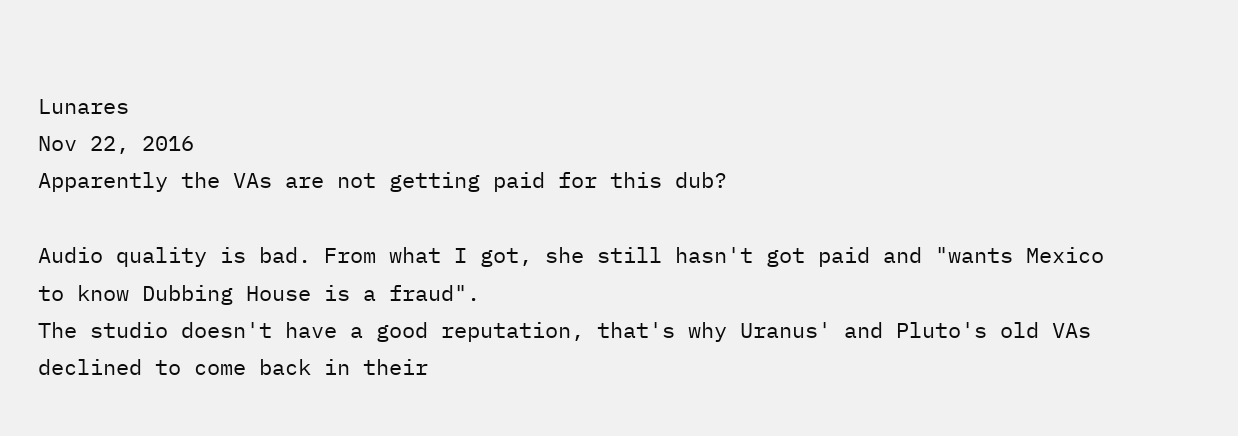Lunares
Nov 22, 2016
Apparently the VAs are not getting paid for this dub?

Audio quality is bad. From what I got, she still hasn't got paid and "wants Mexico to know Dubbing House is a fraud".
The studio doesn't have a good reputation, that's why Uranus' and Pluto's old VAs declined to come back in their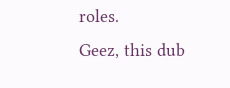roles.
Geez, this dub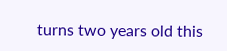turns two years old this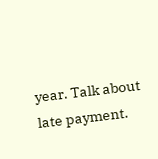year. Talk about late payment.